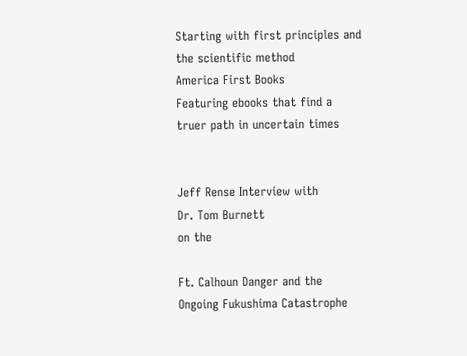Starting with first principles and the scientific method
America First Books
Featuring ebooks that find a truer path in uncertain times


Jeff Rense Interview with
Dr. Tom Burnett
on the

Ft. Calhoun Danger and the
Ongoing Fukushima Catastrophe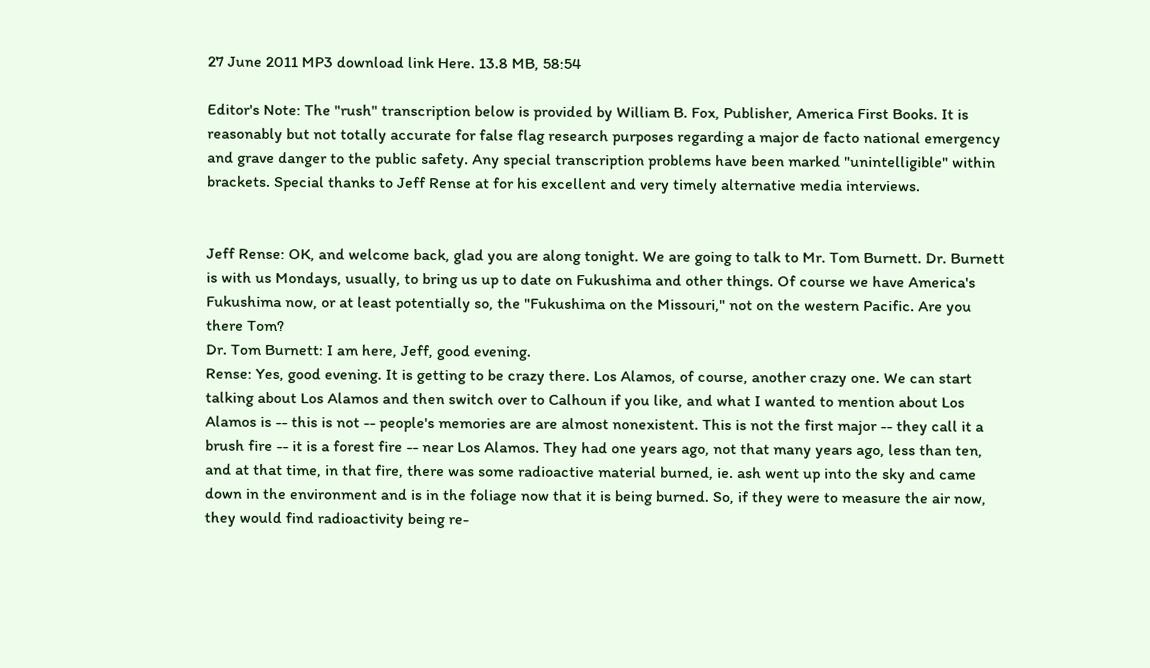27 June 2011 MP3 download link Here. 13.8 MB, 58:54

Editor's Note: The "rush" transcription below is provided by William B. Fox, Publisher, America First Books. It is reasonably but not totally accurate for false flag research purposes regarding a major de facto national emergency and grave danger to the public safety. Any special transcription problems have been marked "unintelligible" within brackets. Special thanks to Jeff Rense at for his excellent and very timely alternative media interviews.


Jeff Rense: OK, and welcome back, glad you are along tonight. We are going to talk to Mr. Tom Burnett. Dr. Burnett is with us Mondays, usually, to bring us up to date on Fukushima and other things. Of course we have America's Fukushima now, or at least potentially so, the "Fukushima on the Missouri," not on the western Pacific. Are you there Tom?
Dr. Tom Burnett: I am here, Jeff, good evening.
Rense: Yes, good evening. It is getting to be crazy there. Los Alamos, of course, another crazy one. We can start talking about Los Alamos and then switch over to Calhoun if you like, and what I wanted to mention about Los Alamos is -- this is not -- people's memories are are almost nonexistent. This is not the first major -- they call it a brush fire -- it is a forest fire -- near Los Alamos. They had one years ago, not that many years ago, less than ten, and at that time, in that fire, there was some radioactive material burned, ie. ash went up into the sky and came down in the environment and is in the foliage now that it is being burned. So, if they were to measure the air now, they would find radioactivity being re-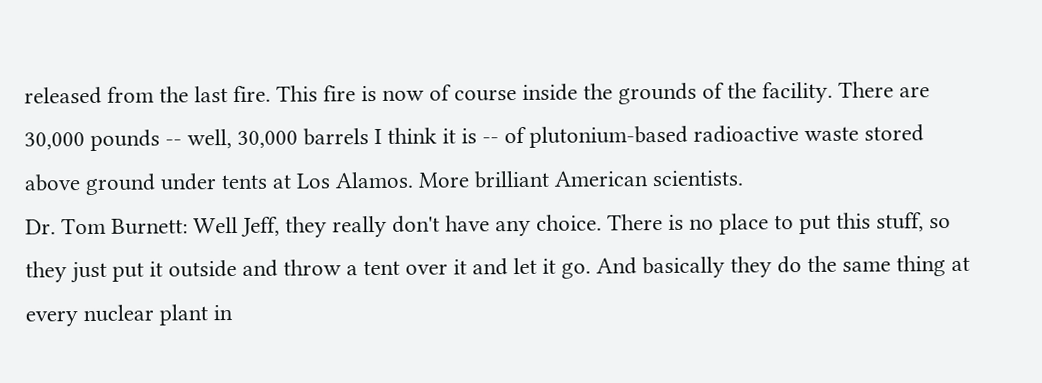released from the last fire. This fire is now of course inside the grounds of the facility. There are 30,000 pounds -- well, 30,000 barrels I think it is -- of plutonium-based radioactive waste stored above ground under tents at Los Alamos. More brilliant American scientists.
Dr. Tom Burnett: Well Jeff, they really don't have any choice. There is no place to put this stuff, so they just put it outside and throw a tent over it and let it go. And basically they do the same thing at every nuclear plant in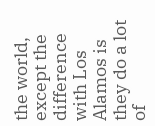the world, except the difference with Los Alamos is they do a lot of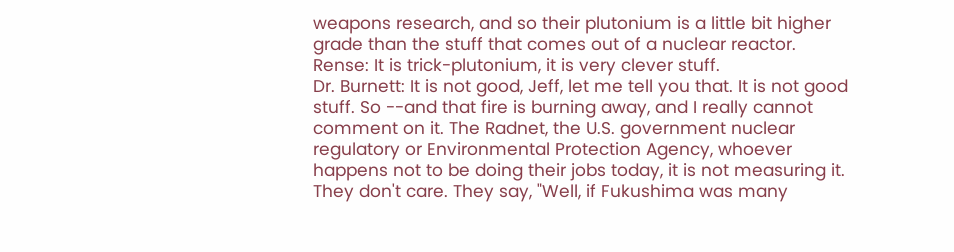weapons research, and so their plutonium is a little bit higher grade than the stuff that comes out of a nuclear reactor.
Rense: It is trick-plutonium, it is very clever stuff.
Dr. Burnett: It is not good, Jeff, let me tell you that. It is not good stuff. So --and that fire is burning away, and I really cannot comment on it. The Radnet, the U.S. government nuclear regulatory or Environmental Protection Agency, whoever happens not to be doing their jobs today, it is not measuring it. They don't care. They say, "Well, if Fukushima was many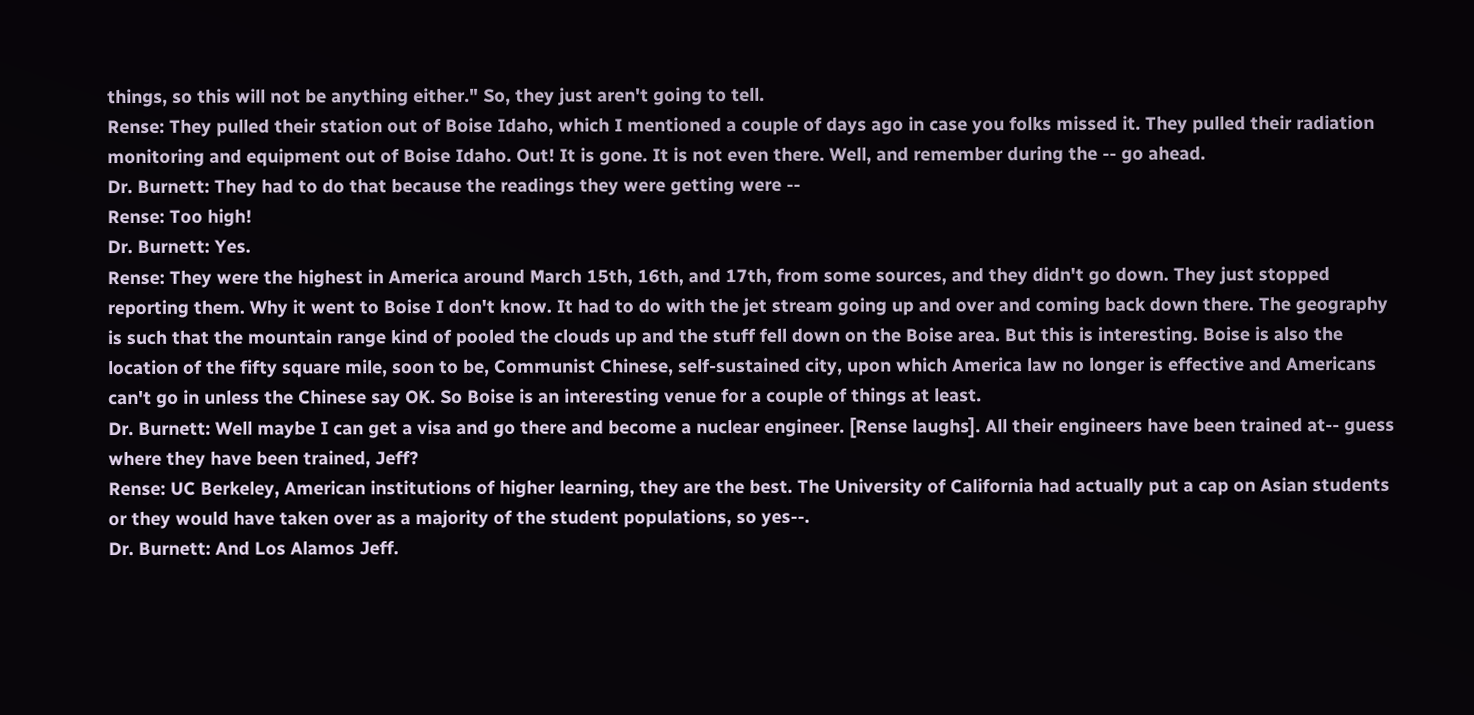things, so this will not be anything either." So, they just aren't going to tell.
Rense: They pulled their station out of Boise Idaho, which I mentioned a couple of days ago in case you folks missed it. They pulled their radiation monitoring and equipment out of Boise Idaho. Out! It is gone. It is not even there. Well, and remember during the -- go ahead.
Dr. Burnett: They had to do that because the readings they were getting were --
Rense: Too high!
Dr. Burnett: Yes.
Rense: They were the highest in America around March 15th, 16th, and 17th, from some sources, and they didn't go down. They just stopped reporting them. Why it went to Boise I don't know. It had to do with the jet stream going up and over and coming back down there. The geography is such that the mountain range kind of pooled the clouds up and the stuff fell down on the Boise area. But this is interesting. Boise is also the location of the fifty square mile, soon to be, Communist Chinese, self-sustained city, upon which America law no longer is effective and Americans can't go in unless the Chinese say OK. So Boise is an interesting venue for a couple of things at least.
Dr. Burnett: Well maybe I can get a visa and go there and become a nuclear engineer. [Rense laughs]. All their engineers have been trained at-- guess where they have been trained, Jeff?
Rense: UC Berkeley, American institutions of higher learning, they are the best. The University of California had actually put a cap on Asian students or they would have taken over as a majority of the student populations, so yes--.
Dr. Burnett: And Los Alamos Jeff.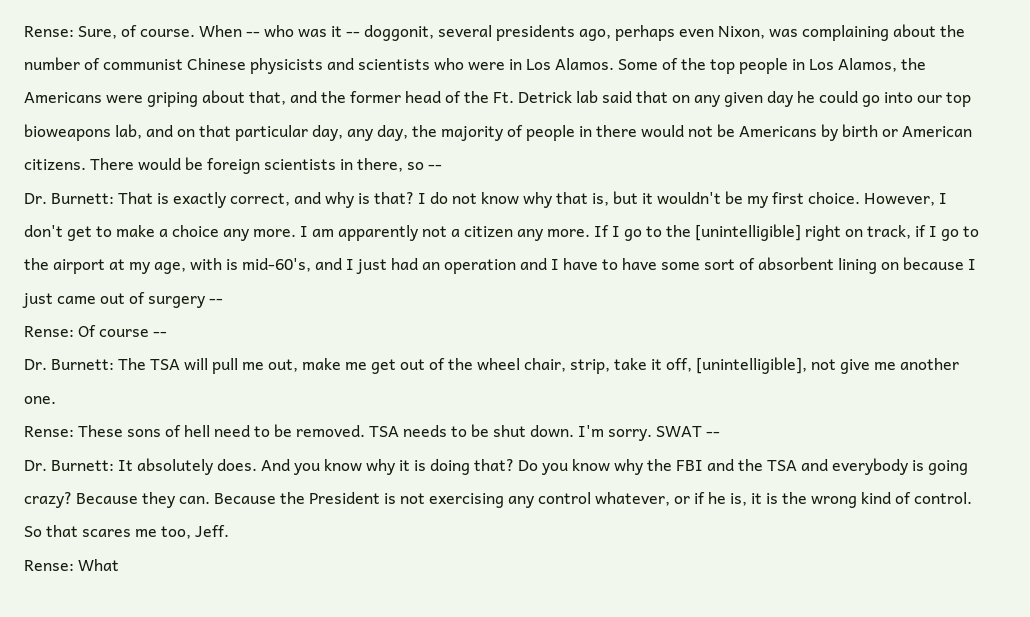Rense: Sure, of course. When -- who was it -- doggonit, several presidents ago, perhaps even Nixon, was complaining about the number of communist Chinese physicists and scientists who were in Los Alamos. Some of the top people in Los Alamos, the Americans were griping about that, and the former head of the Ft. Detrick lab said that on any given day he could go into our top bioweapons lab, and on that particular day, any day, the majority of people in there would not be Americans by birth or American citizens. There would be foreign scientists in there, so --
Dr. Burnett: That is exactly correct, and why is that? I do not know why that is, but it wouldn't be my first choice. However, I don't get to make a choice any more. I am apparently not a citizen any more. If I go to the [unintelligible] right on track, if I go to the airport at my age, with is mid-60's, and I just had an operation and I have to have some sort of absorbent lining on because I just came out of surgery --
Rense: Of course --
Dr. Burnett: The TSA will pull me out, make me get out of the wheel chair, strip, take it off, [unintelligible], not give me another one.
Rense: These sons of hell need to be removed. TSA needs to be shut down. I'm sorry. SWAT --
Dr. Burnett: It absolutely does. And you know why it is doing that? Do you know why the FBI and the TSA and everybody is going crazy? Because they can. Because the President is not exercising any control whatever, or if he is, it is the wrong kind of control. So that scares me too, Jeff.
Rense: What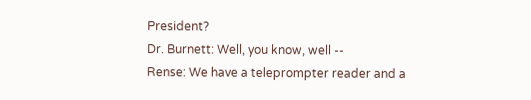President?
Dr. Burnett: Well, you know, well --
Rense: We have a teleprompter reader and a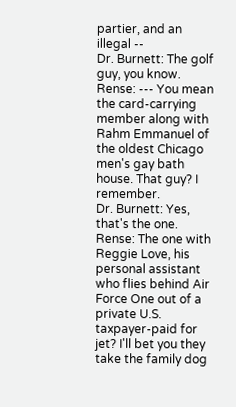partier, and an illegal --
Dr. Burnett: The golf guy, you know.
Rense: --- You mean the card-carrying member along with Rahm Emmanuel of the oldest Chicago men's gay bath house. That guy? I remember.
Dr. Burnett: Yes, that's the one.
Rense: The one with Reggie Love, his personal assistant who flies behind Air Force One out of a private U.S. taxpayer-paid for jet? I'll bet you they take the family dog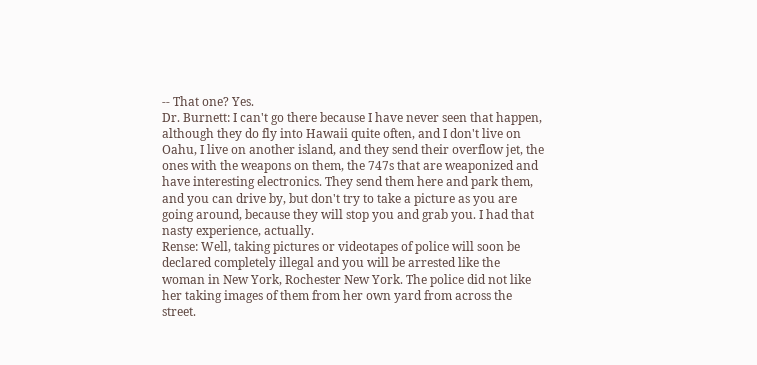-- That one? Yes.
Dr. Burnett: I can't go there because I have never seen that happen, although they do fly into Hawaii quite often, and I don't live on Oahu, I live on another island, and they send their overflow jet, the ones with the weapons on them, the 747s that are weaponized and have interesting electronics. They send them here and park them, and you can drive by, but don't try to take a picture as you are going around, because they will stop you and grab you. I had that nasty experience, actually.
Rense: Well, taking pictures or videotapes of police will soon be declared completely illegal and you will be arrested like the woman in New York, Rochester New York. The police did not like her taking images of them from her own yard from across the street.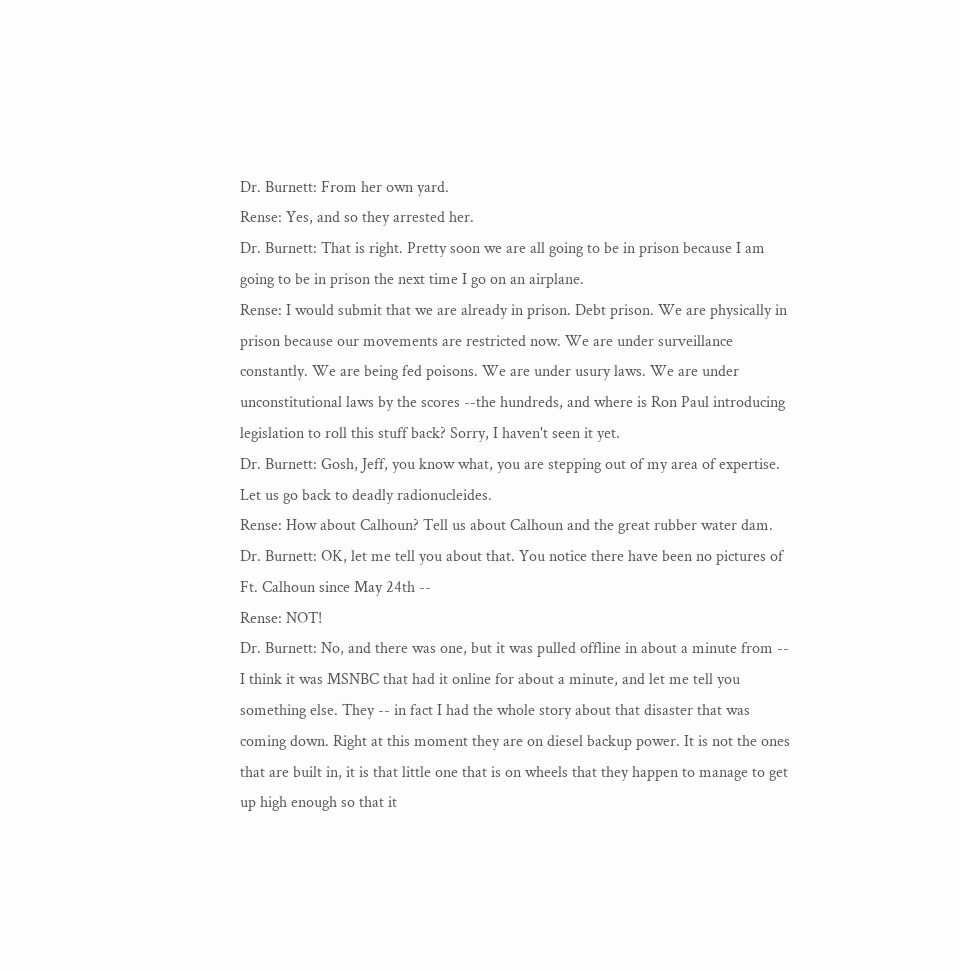Dr. Burnett: From her own yard.
Rense: Yes, and so they arrested her.
Dr. Burnett: That is right. Pretty soon we are all going to be in prison because I am going to be in prison the next time I go on an airplane.
Rense: I would submit that we are already in prison. Debt prison. We are physically in prison because our movements are restricted now. We are under surveillance constantly. We are being fed poisons. We are under usury laws. We are under unconstitutional laws by the scores --the hundreds, and where is Ron Paul introducing legislation to roll this stuff back? Sorry, I haven't seen it yet.
Dr. Burnett: Gosh, Jeff, you know what, you are stepping out of my area of expertise. Let us go back to deadly radionucleides.
Rense: How about Calhoun? Tell us about Calhoun and the great rubber water dam.
Dr. Burnett: OK, let me tell you about that. You notice there have been no pictures of Ft. Calhoun since May 24th --
Rense: NOT!
Dr. Burnett: No, and there was one, but it was pulled offline in about a minute from -- I think it was MSNBC that had it online for about a minute, and let me tell you something else. They -- in fact I had the whole story about that disaster that was coming down. Right at this moment they are on diesel backup power. It is not the ones that are built in, it is that little one that is on wheels that they happen to manage to get up high enough so that it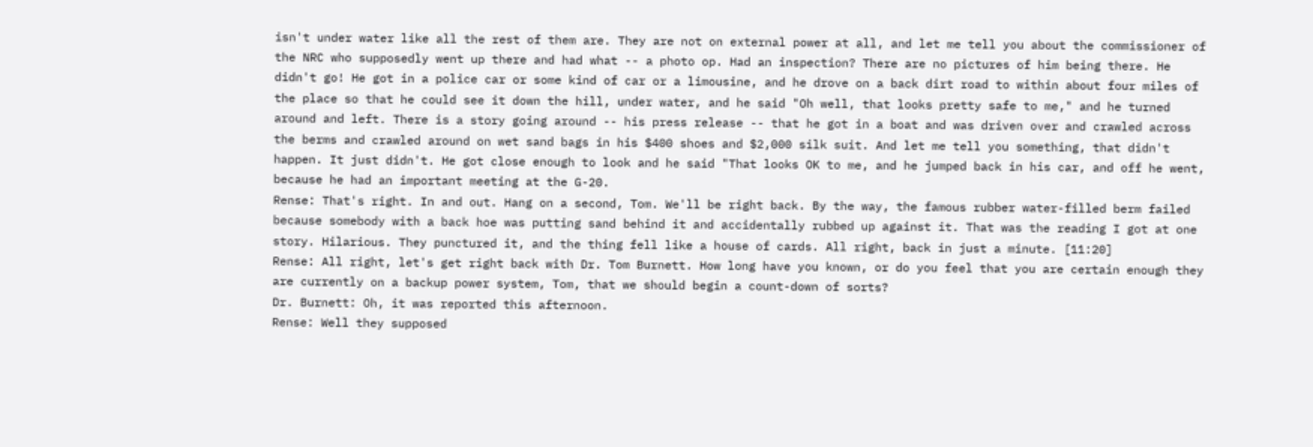isn't under water like all the rest of them are. They are not on external power at all, and let me tell you about the commissioner of the NRC who supposedly went up there and had what -- a photo op. Had an inspection? There are no pictures of him being there. He didn't go! He got in a police car or some kind of car or a limousine, and he drove on a back dirt road to within about four miles of the place so that he could see it down the hill, under water, and he said "Oh well, that looks pretty safe to me," and he turned around and left. There is a story going around -- his press release -- that he got in a boat and was driven over and crawled across the berms and crawled around on wet sand bags in his $400 shoes and $2,000 silk suit. And let me tell you something, that didn't happen. It just didn't. He got close enough to look and he said "That looks OK to me, and he jumped back in his car, and off he went, because he had an important meeting at the G-20.
Rense: That's right. In and out. Hang on a second, Tom. We'll be right back. By the way, the famous rubber water-filled berm failed because somebody with a back hoe was putting sand behind it and accidentally rubbed up against it. That was the reading I got at one story. Hilarious. They punctured it, and the thing fell like a house of cards. All right, back in just a minute. [11:20]
Rense: All right, let's get right back with Dr. Tom Burnett. How long have you known, or do you feel that you are certain enough they are currently on a backup power system, Tom, that we should begin a count-down of sorts?
Dr. Burnett: Oh, it was reported this afternoon.
Rense: Well they supposed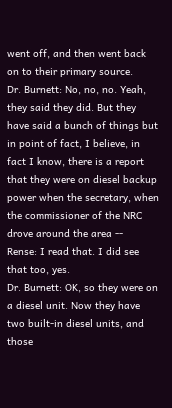went off, and then went back on to their primary source.
Dr. Burnett: No, no, no. Yeah, they said they did. But they have said a bunch of things but in point of fact, I believe, in fact I know, there is a report that they were on diesel backup power when the secretary, when the commissioner of the NRC drove around the area --
Rense: I read that. I did see that too, yes.
Dr. Burnett: OK, so they were on a diesel unit. Now they have two built-in diesel units, and those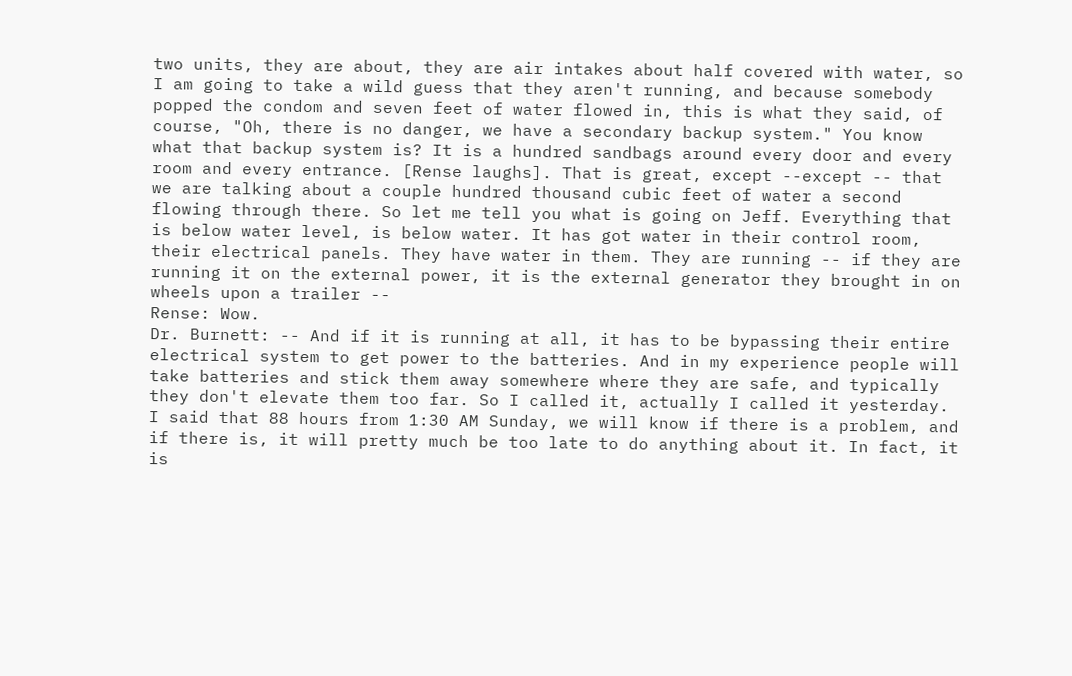two units, they are about, they are air intakes about half covered with water, so I am going to take a wild guess that they aren't running, and because somebody popped the condom and seven feet of water flowed in, this is what they said, of course, "Oh, there is no danger, we have a secondary backup system." You know what that backup system is? It is a hundred sandbags around every door and every room and every entrance. [Rense laughs]. That is great, except --except -- that we are talking about a couple hundred thousand cubic feet of water a second flowing through there. So let me tell you what is going on Jeff. Everything that is below water level, is below water. It has got water in their control room, their electrical panels. They have water in them. They are running -- if they are running it on the external power, it is the external generator they brought in on wheels upon a trailer --
Rense: Wow.
Dr. Burnett: -- And if it is running at all, it has to be bypassing their entire electrical system to get power to the batteries. And in my experience people will take batteries and stick them away somewhere where they are safe, and typically they don't elevate them too far. So I called it, actually I called it yesterday. I said that 88 hours from 1:30 AM Sunday, we will know if there is a problem, and if there is, it will pretty much be too late to do anything about it. In fact, it is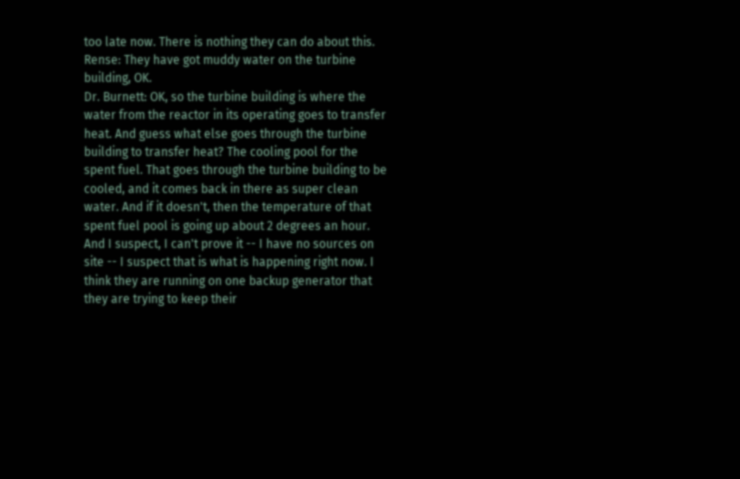too late now. There is nothing they can do about this.
Rense: They have got muddy water on the turbine building, OK.
Dr. Burnett: OK, so the turbine building is where the water from the reactor in its operating goes to transfer heat. And guess what else goes through the turbine building to transfer heat? The cooling pool for the spent fuel. That goes through the turbine building to be cooled, and it comes back in there as super clean water. And if it doesn't, then the temperature of that spent fuel pool is going up about 2 degrees an hour. And I suspect, I can't prove it -- I have no sources on site -- I suspect that is what is happening right now. I think they are running on one backup generator that they are trying to keep their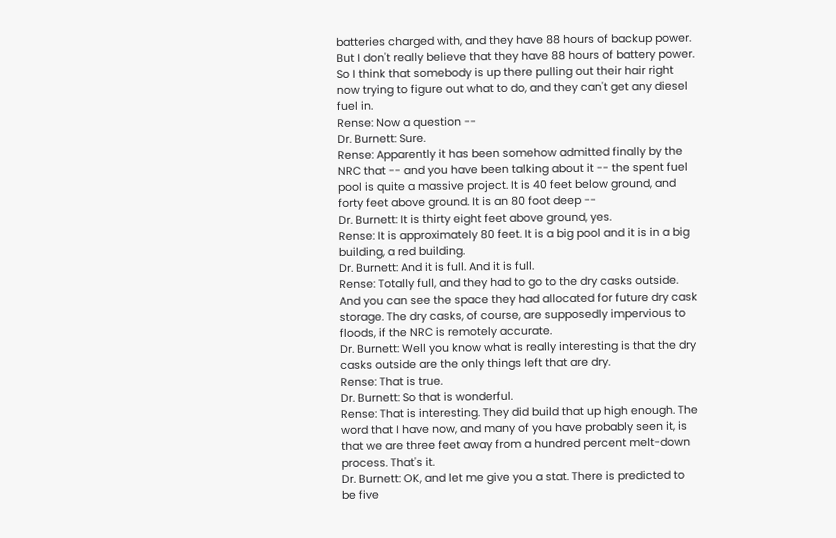batteries charged with, and they have 88 hours of backup power. But I don't really believe that they have 88 hours of battery power. So I think that somebody is up there pulling out their hair right now trying to figure out what to do, and they can't get any diesel fuel in.
Rense: Now a question --
Dr. Burnett: Sure.
Rense: Apparently it has been somehow admitted finally by the NRC that -- and you have been talking about it -- the spent fuel pool is quite a massive project. It is 40 feet below ground, and forty feet above ground. It is an 80 foot deep --
Dr. Burnett: It is thirty eight feet above ground, yes.
Rense: It is approximately 80 feet. It is a big pool and it is in a big building, a red building.
Dr. Burnett: And it is full. And it is full.
Rense: Totally full, and they had to go to the dry casks outside. And you can see the space they had allocated for future dry cask storage. The dry casks, of course, are supposedly impervious to floods, if the NRC is remotely accurate.
Dr. Burnett: Well you know what is really interesting is that the dry casks outside are the only things left that are dry.
Rense: That is true.
Dr. Burnett: So that is wonderful.
Rense: That is interesting. They did build that up high enough. The word that I have now, and many of you have probably seen it, is that we are three feet away from a hundred percent melt-down process. That's it.
Dr. Burnett: OK, and let me give you a stat. There is predicted to be five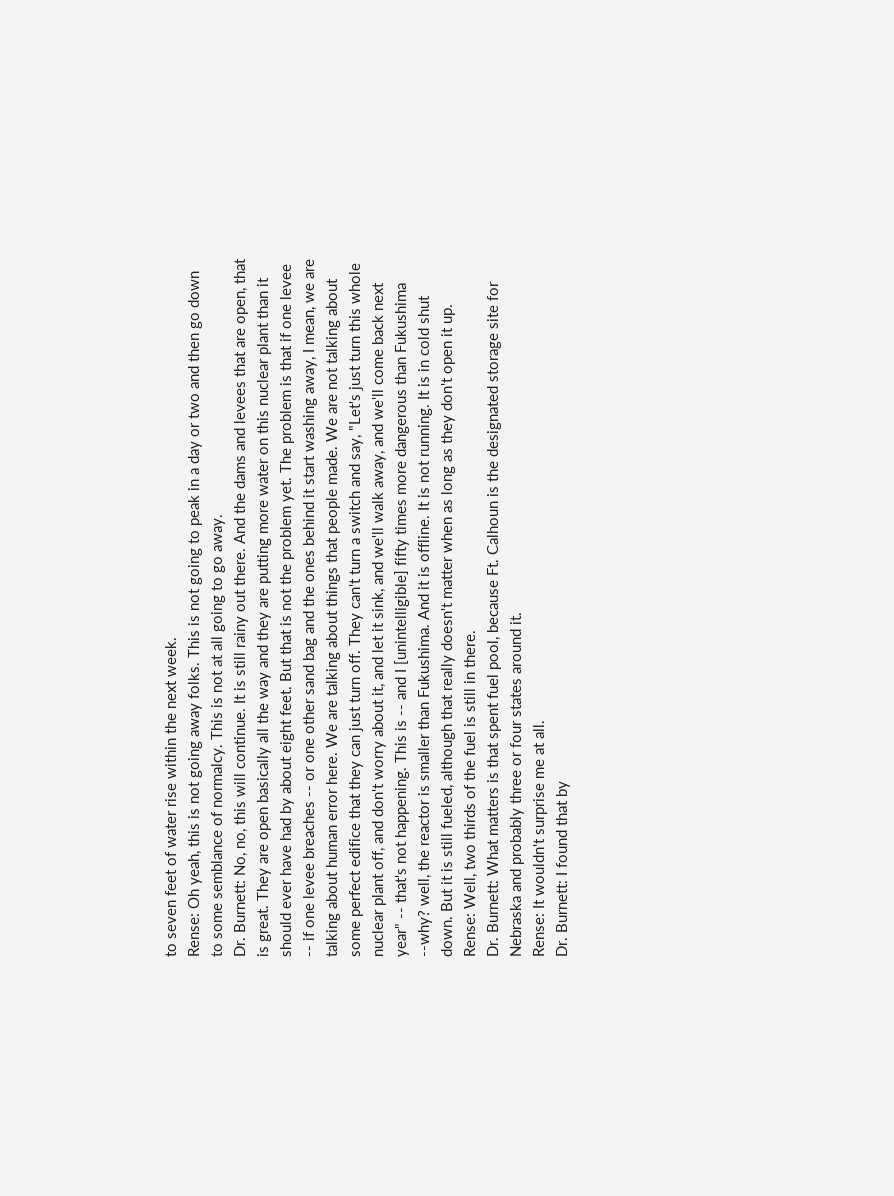to seven feet of water rise within the next week.
Rense: Oh yeah, this is not going away folks. This is not going to peak in a day or two and then go down to some semblance of normalcy. This is not at all going to go away.
Dr. Burnett: No, no, this will continue. It is still rainy out there. And the dams and levees that are open, that is great. They are open basically all the way and they are putting more water on this nuclear plant than it should ever have had by about eight feet. But that is not the problem yet. The problem is that if one levee -- if one levee breaches -- or one other sand bag and the ones behind it start washing away, I mean, we are talking about human error here. We are talking about things that people made. We are not talking about some perfect edifice that they can just turn off. They can't turn a switch and say, "Let's just turn this whole nuclear plant off, and don't worry about it, and let it sink, and we'll walk away, and we'll come back next year" -- that's not happening. This is -- and I [unintelligible] fifty times more dangerous than Fukushima --why? well, the reactor is smaller than Fukushima. And it is offline. It is not running. It is in cold shut down. But it is still fueled, although that really doesn't matter when as long as they don't open it up.
Rense: Well, two thirds of the fuel is still in there.
Dr. Burnett: What matters is that spent fuel pool, because Ft. Calhoun is the designated storage site for Nebraska and probably three or four states around it.
Rense: It wouldn't surprise me at all.
Dr. Burnett: I found that by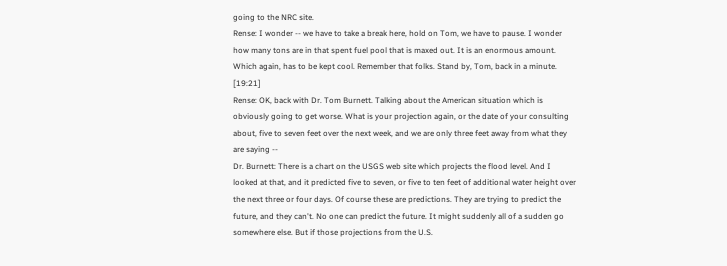going to the NRC site.
Rense: I wonder -- we have to take a break here, hold on Tom, we have to pause. I wonder how many tons are in that spent fuel pool that is maxed out. It is an enormous amount. Which again, has to be kept cool. Remember that folks. Stand by, Tom, back in a minute. [19:21]
Rense: OK, back with Dr. Tom Burnett. Talking about the American situation which is obviously going to get worse. What is your projection again, or the date of your consulting about, five to seven feet over the next week, and we are only three feet away from what they are saying --
Dr. Burnett: There is a chart on the USGS web site which projects the flood level. And I looked at that, and it predicted five to seven, or five to ten feet of additional water height over the next three or four days. Of course these are predictions. They are trying to predict the future, and they can't. No one can predict the future. It might suddenly all of a sudden go somewhere else. But if those projections from the U.S.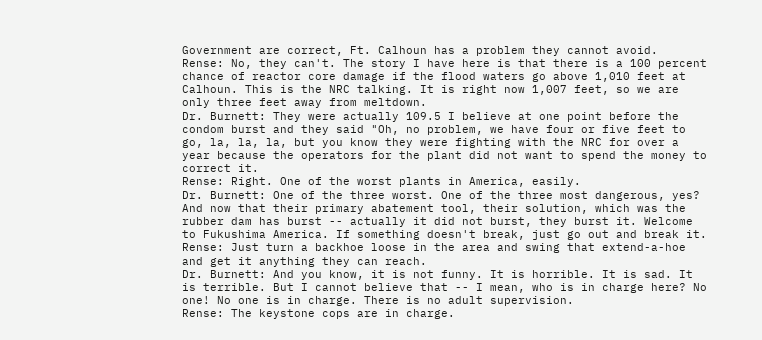Government are correct, Ft. Calhoun has a problem they cannot avoid.
Rense: No, they can't. The story I have here is that there is a 100 percent chance of reactor core damage if the flood waters go above 1,010 feet at Calhoun. This is the NRC talking. It is right now 1,007 feet, so we are only three feet away from meltdown.
Dr. Burnett: They were actually 109.5 I believe at one point before the condom burst and they said "Oh, no problem, we have four or five feet to go, la, la, la, but you know they were fighting with the NRC for over a year because the operators for the plant did not want to spend the money to correct it.
Rense: Right. One of the worst plants in America, easily.
Dr. Burnett: One of the three worst. One of the three most dangerous, yes? And now that their primary abatement tool, their solution, which was the rubber dam has burst -- actually it did not burst, they burst it. Welcome to Fukushima America. If something doesn't break, just go out and break it.
Rense: Just turn a backhoe loose in the area and swing that extend-a-hoe and get it anything they can reach.
Dr. Burnett: And you know, it is not funny. It is horrible. It is sad. It is terrible. But I cannot believe that -- I mean, who is in charge here? No one! No one is in charge. There is no adult supervision.
Rense: The keystone cops are in charge.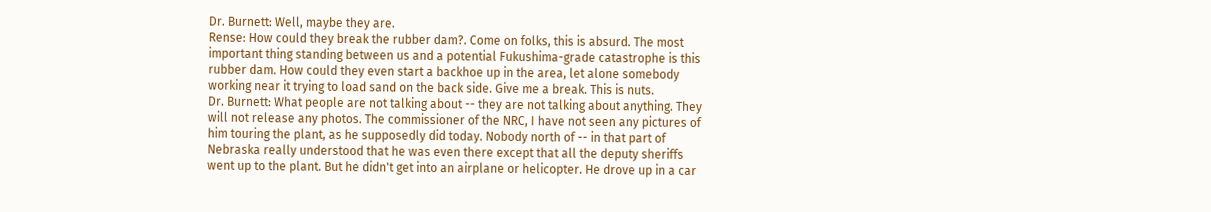Dr. Burnett: Well, maybe they are.
Rense: How could they break the rubber dam?. Come on folks, this is absurd. The most important thing standing between us and a potential Fukushima-grade catastrophe is this rubber dam. How could they even start a backhoe up in the area, let alone somebody working near it trying to load sand on the back side. Give me a break. This is nuts.
Dr. Burnett: What people are not talking about -- they are not talking about anything. They will not release any photos. The commissioner of the NRC, I have not seen any pictures of him touring the plant, as he supposedly did today. Nobody north of -- in that part of Nebraska really understood that he was even there except that all the deputy sheriffs went up to the plant. But he didn't get into an airplane or helicopter. He drove up in a car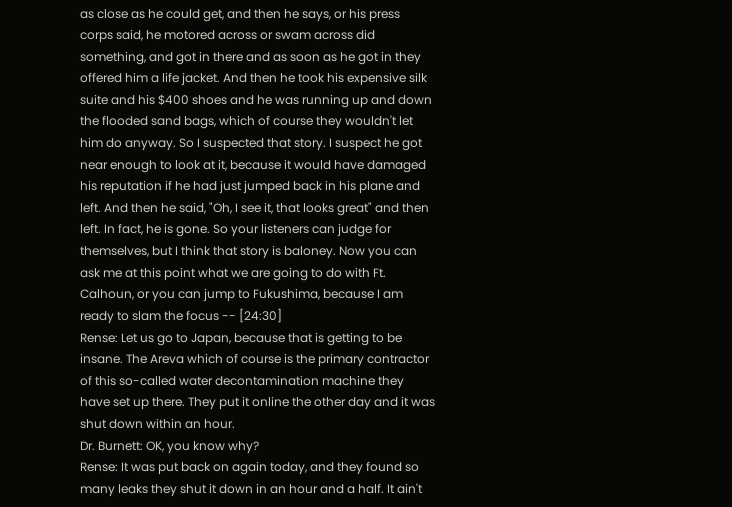as close as he could get, and then he says, or his press corps said, he motored across or swam across did something, and got in there and as soon as he got in they offered him a life jacket. And then he took his expensive silk suite and his $400 shoes and he was running up and down the flooded sand bags, which of course they wouldn't let him do anyway. So I suspected that story. I suspect he got near enough to look at it, because it would have damaged his reputation if he had just jumped back in his plane and left. And then he said, "Oh, I see it, that looks great" and then left. In fact, he is gone. So your listeners can judge for themselves, but I think that story is baloney. Now you can ask me at this point what we are going to do with Ft. Calhoun, or you can jump to Fukushima, because I am ready to slam the focus -- [24:30]
Rense: Let us go to Japan, because that is getting to be insane. The Areva which of course is the primary contractor of this so-called water decontamination machine they have set up there. They put it online the other day and it was shut down within an hour.
Dr. Burnett: OK, you know why?
Rense: It was put back on again today, and they found so many leaks they shut it down in an hour and a half. It ain't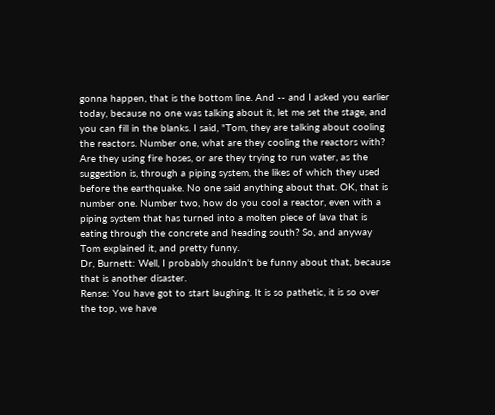gonna happen, that is the bottom line. And -- and I asked you earlier today, because no one was talking about it, let me set the stage, and you can fill in the blanks. I said, "Tom, they are talking about cooling the reactors. Number one, what are they cooling the reactors with? Are they using fire hoses, or are they trying to run water, as the suggestion is, through a piping system, the likes of which they used before the earthquake. No one said anything about that. OK, that is number one. Number two, how do you cool a reactor, even with a piping system that has turned into a molten piece of lava that is eating through the concrete and heading south? So, and anyway Tom explained it, and pretty funny.
Dr, Burnett: Well, I probably shouldn't be funny about that, because that is another disaster.
Rense: You have got to start laughing. It is so pathetic, it is so over the top, we have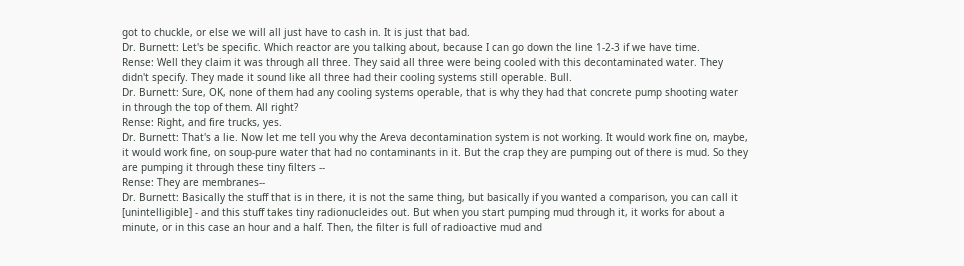got to chuckle, or else we will all just have to cash in. It is just that bad.
Dr. Burnett: Let's be specific. Which reactor are you talking about, because I can go down the line 1-2-3 if we have time.
Rense: Well they claim it was through all three. They said all three were being cooled with this decontaminated water. They didn't specify. They made it sound like all three had their cooling systems still operable. Bull.
Dr. Burnett: Sure, OK, none of them had any cooling systems operable, that is why they had that concrete pump shooting water in through the top of them. All right?
Rense: Right, and fire trucks, yes.
Dr. Burnett: That's a lie. Now let me tell you why the Areva decontamination system is not working. It would work fine on, maybe, it would work fine, on soup-pure water that had no contaminants in it. But the crap they are pumping out of there is mud. So they are pumping it through these tiny filters --
Rense: They are membranes--
Dr. Burnett: Basically the stuff that is in there, it is not the same thing, but basically if you wanted a comparison, you can call it [unintelligible] - and this stuff takes tiny radionucleides out. But when you start pumping mud through it, it works for about a minute, or in this case an hour and a half. Then, the filter is full of radioactive mud and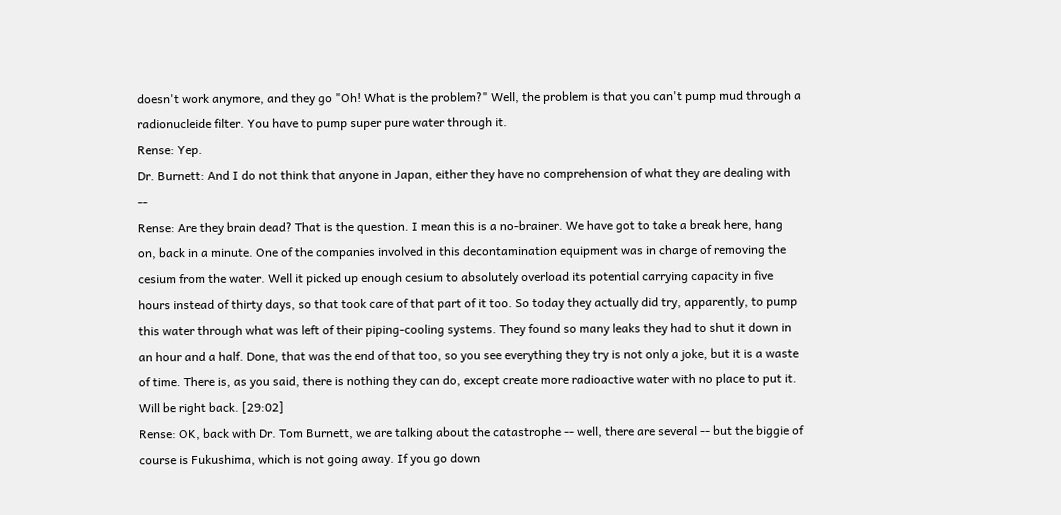doesn't work anymore, and they go "Oh! What is the problem?" Well, the problem is that you can't pump mud through a radionucleide filter. You have to pump super pure water through it.
Rense: Yep.
Dr. Burnett: And I do not think that anyone in Japan, either they have no comprehension of what they are dealing with --
Rense: Are they brain dead? That is the question. I mean this is a no-brainer. We have got to take a break here, hang on, back in a minute. One of the companies involved in this decontamination equipment was in charge of removing the cesium from the water. Well it picked up enough cesium to absolutely overload its potential carrying capacity in five hours instead of thirty days, so that took care of that part of it too. So today they actually did try, apparently, to pump this water through what was left of their piping-cooling systems. They found so many leaks they had to shut it down in an hour and a half. Done, that was the end of that too, so you see everything they try is not only a joke, but it is a waste of time. There is, as you said, there is nothing they can do, except create more radioactive water with no place to put it. Will be right back. [29:02]
Rense: OK, back with Dr. Tom Burnett, we are talking about the catastrophe -- well, there are several -- but the biggie of course is Fukushima, which is not going away. If you go down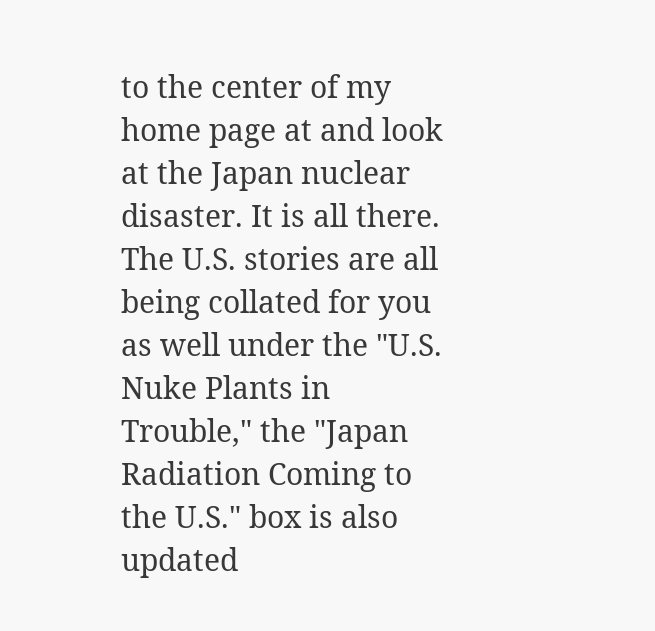to the center of my home page at and look at the Japan nuclear disaster. It is all there. The U.S. stories are all being collated for you as well under the "U.S. Nuke Plants in Trouble," the "Japan Radiation Coming to the U.S." box is also updated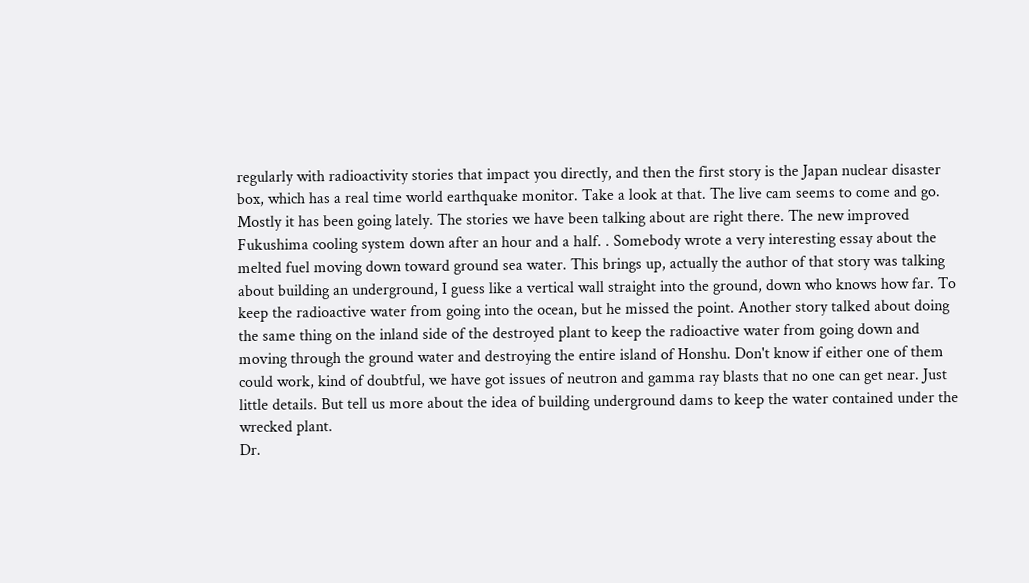regularly with radioactivity stories that impact you directly, and then the first story is the Japan nuclear disaster box, which has a real time world earthquake monitor. Take a look at that. The live cam seems to come and go. Mostly it has been going lately. The stories we have been talking about are right there. The new improved Fukushima cooling system down after an hour and a half. . Somebody wrote a very interesting essay about the melted fuel moving down toward ground sea water. This brings up, actually the author of that story was talking about building an underground, I guess like a vertical wall straight into the ground, down who knows how far. To keep the radioactive water from going into the ocean, but he missed the point. Another story talked about doing the same thing on the inland side of the destroyed plant to keep the radioactive water from going down and moving through the ground water and destroying the entire island of Honshu. Don't know if either one of them could work, kind of doubtful, we have got issues of neutron and gamma ray blasts that no one can get near. Just little details. But tell us more about the idea of building underground dams to keep the water contained under the wrecked plant.
Dr.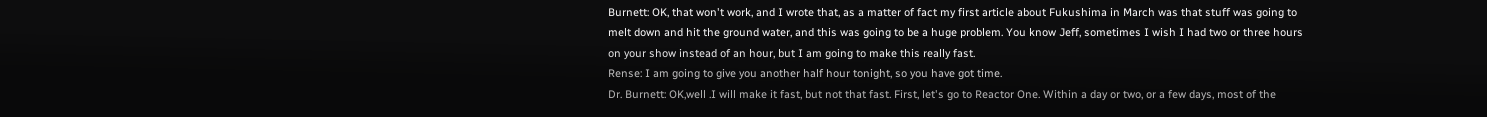Burnett: OK, that won't work, and I wrote that, as a matter of fact my first article about Fukushima in March was that stuff was going to melt down and hit the ground water, and this was going to be a huge problem. You know Jeff, sometimes I wish I had two or three hours on your show instead of an hour, but I am going to make this really fast.
Rense: I am going to give you another half hour tonight, so you have got time.
Dr. Burnett: OK,well .I will make it fast, but not that fast. First, let's go to Reactor One. Within a day or two, or a few days, most of the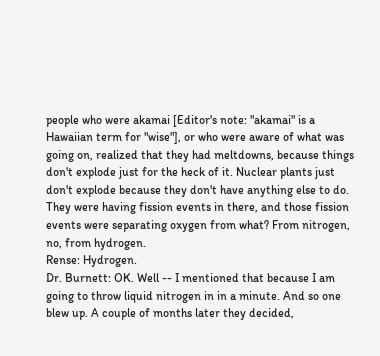people who were akamai [Editor's note: "akamai" is a Hawaiian term for "wise"], or who were aware of what was going on, realized that they had meltdowns, because things don't explode just for the heck of it. Nuclear plants just don't explode because they don't have anything else to do. They were having fission events in there, and those fission events were separating oxygen from what? From nitrogen, no, from hydrogen.
Rense: Hydrogen.
Dr. Burnett: OK. Well -- I mentioned that because I am going to throw liquid nitrogen in in a minute. And so one blew up. A couple of months later they decided,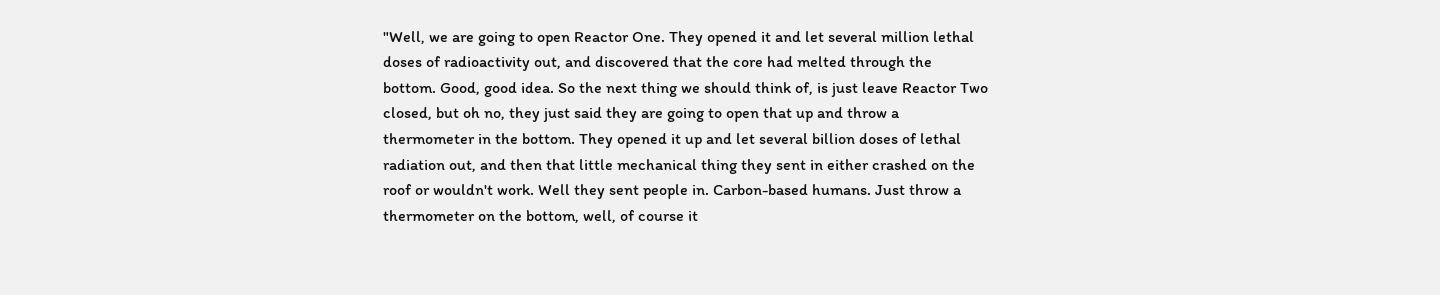"Well, we are going to open Reactor One. They opened it and let several million lethal doses of radioactivity out, and discovered that the core had melted through the bottom. Good, good idea. So the next thing we should think of, is just leave Reactor Two closed, but oh no, they just said they are going to open that up and throw a thermometer in the bottom. They opened it up and let several billion doses of lethal radiation out, and then that little mechanical thing they sent in either crashed on the roof or wouldn't work. Well they sent people in. Carbon-based humans. Just throw a thermometer on the bottom, well, of course it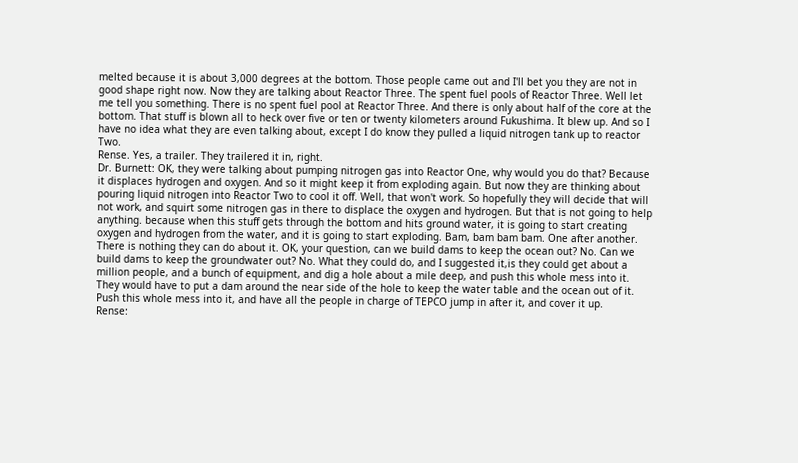melted because it is about 3,000 degrees at the bottom. Those people came out and I'll bet you they are not in good shape right now. Now they are talking about Reactor Three. The spent fuel pools of Reactor Three. Well let me tell you something. There is no spent fuel pool at Reactor Three. And there is only about half of the core at the bottom. That stuff is blown all to heck over five or ten or twenty kilometers around Fukushima. It blew up. And so I have no idea what they are even talking about, except I do know they pulled a liquid nitrogen tank up to reactor Two.
Rense. Yes, a trailer. They trailered it in, right.
Dr. Burnett: OK, they were talking about pumping nitrogen gas into Reactor One, why would you do that? Because it displaces hydrogen and oxygen. And so it might keep it from exploding again. But now they are thinking about pouring liquid nitrogen into Reactor Two to cool it off. Well, that won't work. So hopefully they will decide that will not work, and squirt some nitrogen gas in there to displace the oxygen and hydrogen. But that is not going to help anything. because when this stuff gets through the bottom and hits ground water, it is going to start creating oxygen and hydrogen from the water, and it is going to start exploding. Bam, bam bam bam. One after another. There is nothing they can do about it. OK, your question, can we build dams to keep the ocean out? No. Can we build dams to keep the groundwater out? No. What they could do, and I suggested it,is they could get about a million people, and a bunch of equipment, and dig a hole about a mile deep, and push this whole mess into it. They would have to put a dam around the near side of the hole to keep the water table and the ocean out of it. Push this whole mess into it, and have all the people in charge of TEPCO jump in after it, and cover it up.
Rense: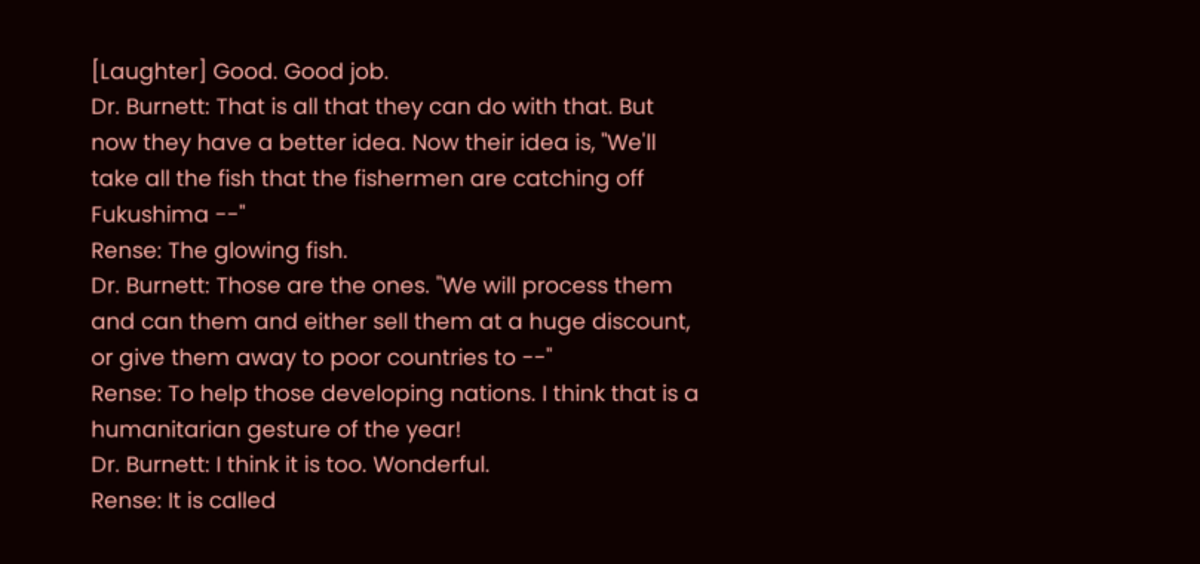[Laughter] Good. Good job.
Dr. Burnett: That is all that they can do with that. But now they have a better idea. Now their idea is, "We'll take all the fish that the fishermen are catching off Fukushima --"
Rense: The glowing fish.
Dr. Burnett: Those are the ones. "We will process them and can them and either sell them at a huge discount, or give them away to poor countries to --"
Rense: To help those developing nations. I think that is a humanitarian gesture of the year!
Dr. Burnett: I think it is too. Wonderful.
Rense: It is called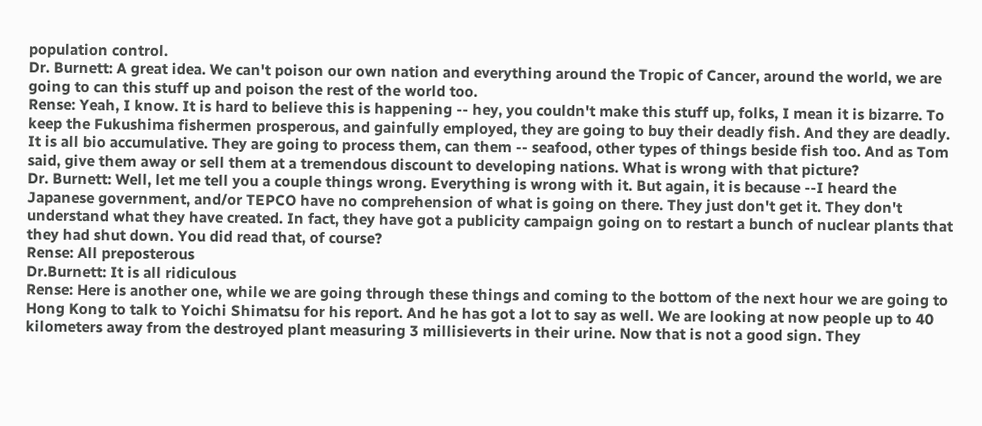population control.
Dr. Burnett: A great idea. We can't poison our own nation and everything around the Tropic of Cancer, around the world, we are going to can this stuff up and poison the rest of the world too.
Rense: Yeah, I know. It is hard to believe this is happening -- hey, you couldn't make this stuff up, folks, I mean it is bizarre. To keep the Fukushima fishermen prosperous, and gainfully employed, they are going to buy their deadly fish. And they are deadly. It is all bio accumulative. They are going to process them, can them -- seafood, other types of things beside fish too. And as Tom said, give them away or sell them at a tremendous discount to developing nations. What is wrong with that picture?
Dr. Burnett: Well, let me tell you a couple things wrong. Everything is wrong with it. But again, it is because --I heard the Japanese government, and/or TEPCO have no comprehension of what is going on there. They just don't get it. They don't understand what they have created. In fact, they have got a publicity campaign going on to restart a bunch of nuclear plants that they had shut down. You did read that, of course?
Rense: All preposterous
Dr.Burnett: It is all ridiculous
Rense: Here is another one, while we are going through these things and coming to the bottom of the next hour we are going to Hong Kong to talk to Yoichi Shimatsu for his report. And he has got a lot to say as well. We are looking at now people up to 40 kilometers away from the destroyed plant measuring 3 millisieverts in their urine. Now that is not a good sign. They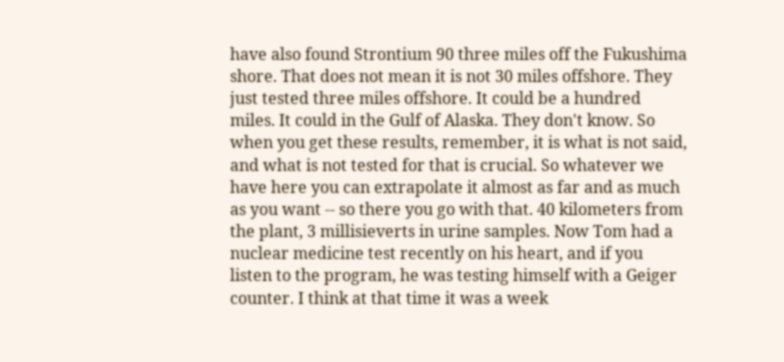have also found Strontium 90 three miles off the Fukushima shore. That does not mean it is not 30 miles offshore. They just tested three miles offshore. It could be a hundred miles. It could in the Gulf of Alaska. They don't know. So when you get these results, remember, it is what is not said, and what is not tested for that is crucial. So whatever we have here you can extrapolate it almost as far and as much as you want -- so there you go with that. 40 kilometers from the plant, 3 millisieverts in urine samples. Now Tom had a nuclear medicine test recently on his heart, and if you listen to the program, he was testing himself with a Geiger counter. I think at that time it was a week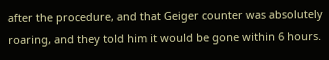after the procedure, and that Geiger counter was absolutely roaring, and they told him it would be gone within 6 hours.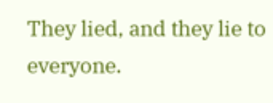They lied, and they lie to everyone.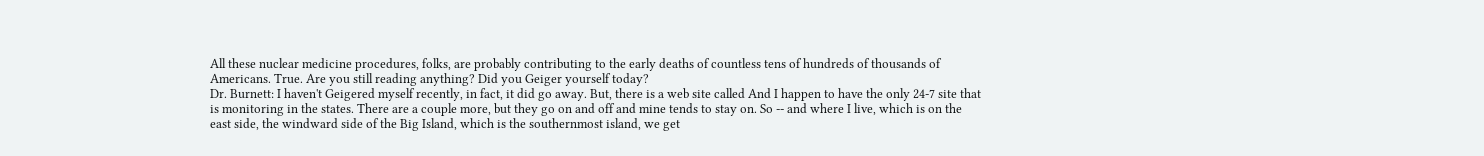All these nuclear medicine procedures, folks, are probably contributing to the early deaths of countless tens of hundreds of thousands of Americans. True. Are you still reading anything? Did you Geiger yourself today?
Dr. Burnett: I haven't Geigered myself recently, in fact, it did go away. But, there is a web site called And I happen to have the only 24-7 site that is monitoring in the states. There are a couple more, but they go on and off and mine tends to stay on. So -- and where I live, which is on the east side, the windward side of the Big Island, which is the southernmost island, we get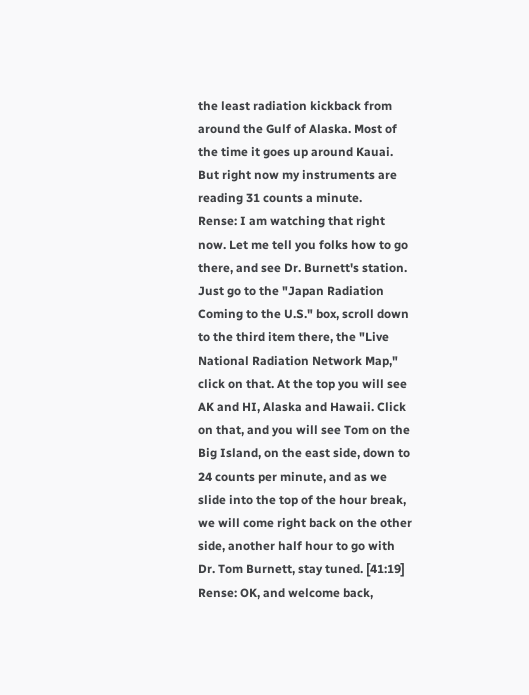the least radiation kickback from around the Gulf of Alaska. Most of the time it goes up around Kauai. But right now my instruments are reading 31 counts a minute.
Rense: I am watching that right now. Let me tell you folks how to go there, and see Dr. Burnett's station. Just go to the "Japan Radiation Coming to the U.S." box, scroll down to the third item there, the "Live National Radiation Network Map," click on that. At the top you will see AK and HI, Alaska and Hawaii. Click on that, and you will see Tom on the Big Island, on the east side, down to 24 counts per minute, and as we slide into the top of the hour break, we will come right back on the other side, another half hour to go with Dr. Tom Burnett, stay tuned. [41:19]
Rense: OK, and welcome back,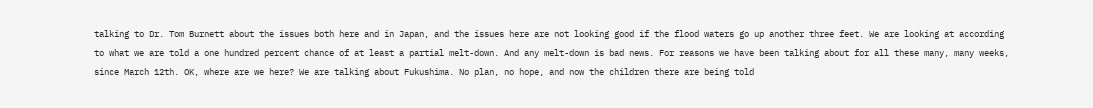talking to Dr. Tom Burnett about the issues both here and in Japan, and the issues here are not looking good if the flood waters go up another three feet. We are looking at according to what we are told a one hundred percent chance of at least a partial melt-down. And any melt-down is bad news. For reasons we have been talking about for all these many, many weeks, since March 12th. OK, where are we here? We are talking about Fukushima. No plan, no hope, and now the children there are being told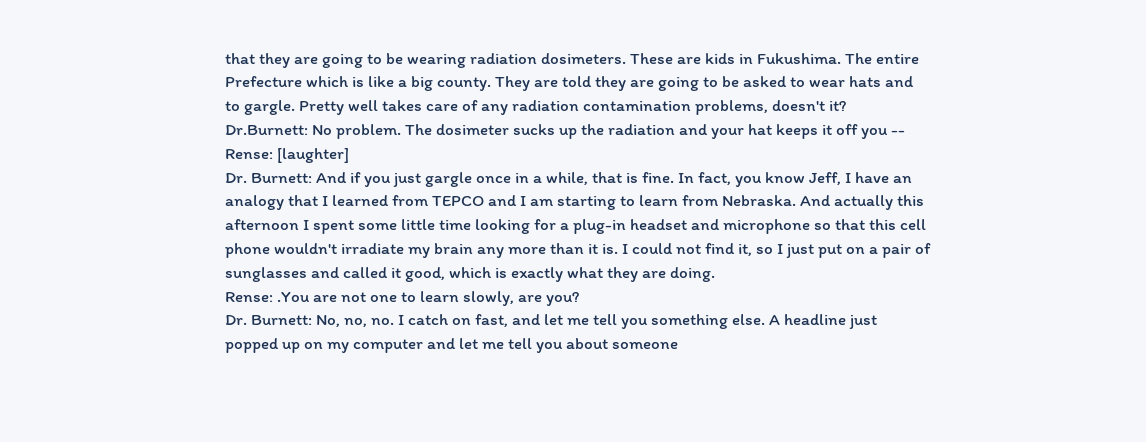that they are going to be wearing radiation dosimeters. These are kids in Fukushima. The entire Prefecture which is like a big county. They are told they are going to be asked to wear hats and to gargle. Pretty well takes care of any radiation contamination problems, doesn't it?
Dr.Burnett: No problem. The dosimeter sucks up the radiation and your hat keeps it off you --
Rense: [laughter]
Dr. Burnett: And if you just gargle once in a while, that is fine. In fact, you know Jeff, I have an analogy that I learned from TEPCO and I am starting to learn from Nebraska. And actually this afternoon I spent some little time looking for a plug-in headset and microphone so that this cell phone wouldn't irradiate my brain any more than it is. I could not find it, so I just put on a pair of sunglasses and called it good, which is exactly what they are doing.
Rense: .You are not one to learn slowly, are you?
Dr. Burnett: No, no, no. I catch on fast, and let me tell you something else. A headline just popped up on my computer and let me tell you about someone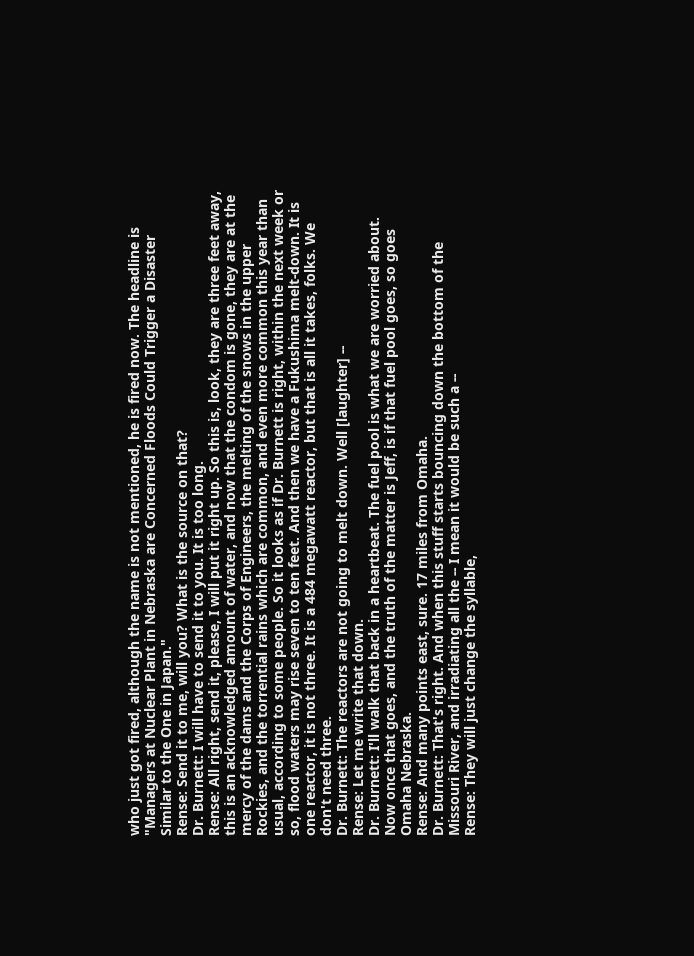who just got fired, although the name is not mentioned, he is fired now. The headline is "Managers at Nuclear Plant in Nebraska are Concerned Floods Could Trigger a Disaster Similar to the One in Japan."
Rense: Send it to me, will you? What is the source on that?
Dr. Burnett: I will have to send it to you. It is too long.
Rense: All right, send it, please, I will put it right up. So this is, look, they are three feet away, this is an acknowledged amount of water, and now that the condom is gone, they are at the mercy of the dams and the Corps of Engineers, the melting of the snows in the upper Rockies, and the torrential rains which are common, and even more common this year than usual, according to some people. So it looks as if Dr. Burnett is right, within the next week or so, flood waters may rise seven to ten feet. And then we have a Fukushima melt-down. It is one reactor, it is not three. It is a 484 megawatt reactor, but that is all it takes, folks. We don't need three.
Dr. Burnett: The reactors are not going to melt down. Well [laughter] --
Rense: Let me write that down.
Dr. Burnett: I'll walk that back in a heartbeat. The fuel pool is what we are worried about. Now once that goes, and the truth of the matter is Jeff, is if that fuel pool goes, so goes Omaha Nebraska.
Rense: And many points east, sure. 17 miles from Omaha.
Dr. Burnett: That's right. And when this stuff starts bouncing down the bottom of the Missouri River, and irradiating all the -- I mean it would be such a --
Rense: They will just change the syllable,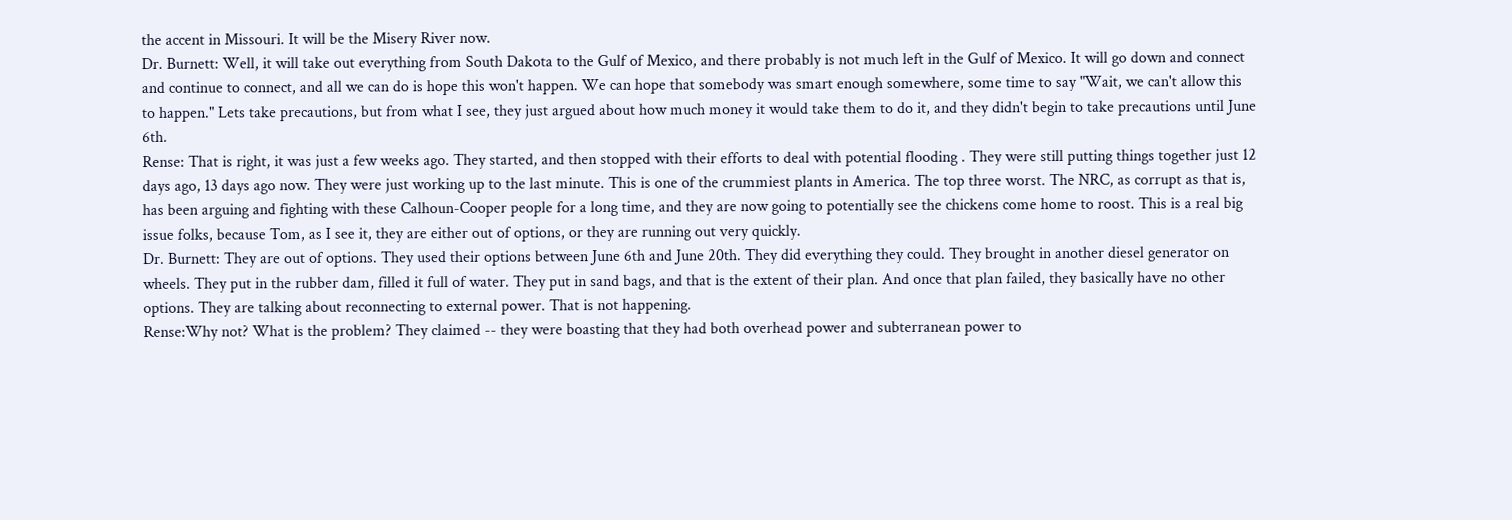the accent in Missouri. It will be the Misery River now.
Dr. Burnett: Well, it will take out everything from South Dakota to the Gulf of Mexico, and there probably is not much left in the Gulf of Mexico. It will go down and connect and continue to connect, and all we can do is hope this won't happen. We can hope that somebody was smart enough somewhere, some time to say "Wait, we can't allow this to happen." Lets take precautions, but from what I see, they just argued about how much money it would take them to do it, and they didn't begin to take precautions until June 6th.
Rense: That is right, it was just a few weeks ago. They started, and then stopped with their efforts to deal with potential flooding . They were still putting things together just 12 days ago, 13 days ago now. They were just working up to the last minute. This is one of the crummiest plants in America. The top three worst. The NRC, as corrupt as that is, has been arguing and fighting with these Calhoun-Cooper people for a long time, and they are now going to potentially see the chickens come home to roost. This is a real big issue folks, because Tom, as I see it, they are either out of options, or they are running out very quickly.
Dr. Burnett: They are out of options. They used their options between June 6th and June 20th. They did everything they could. They brought in another diesel generator on wheels. They put in the rubber dam, filled it full of water. They put in sand bags, and that is the extent of their plan. And once that plan failed, they basically have no other options. They are talking about reconnecting to external power. That is not happening.
Rense:Why not? What is the problem? They claimed -- they were boasting that they had both overhead power and subterranean power to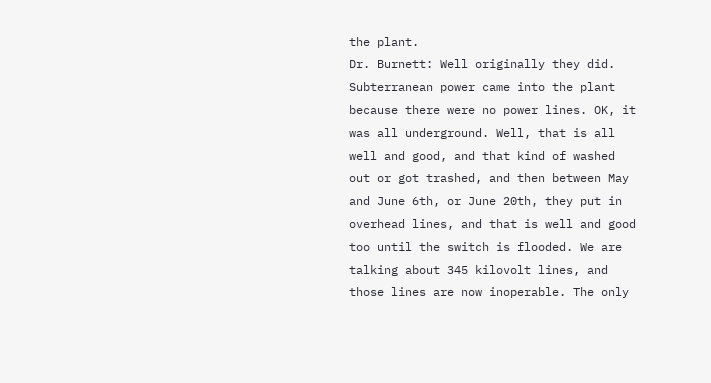the plant.
Dr. Burnett: Well originally they did. Subterranean power came into the plant because there were no power lines. OK, it was all underground. Well, that is all well and good, and that kind of washed out or got trashed, and then between May and June 6th, or June 20th, they put in overhead lines, and that is well and good too until the switch is flooded. We are talking about 345 kilovolt lines, and those lines are now inoperable. The only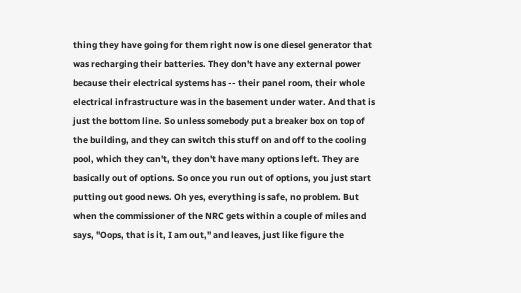thing they have going for them right now is one diesel generator that was recharging their batteries. They don't have any external power because their electrical systems has -- their panel room, their whole electrical infrastructure was in the basement under water. And that is just the bottom line. So unless somebody put a breaker box on top of the building, and they can switch this stuff on and off to the cooling pool, which they can't, they don't have many options left. They are basically out of options. So once you run out of options, you just start putting out good news. Oh yes, everything is safe, no problem. But when the commissioner of the NRC gets within a couple of miles and says, "Oops, that is it, I am out," and leaves, just like figure the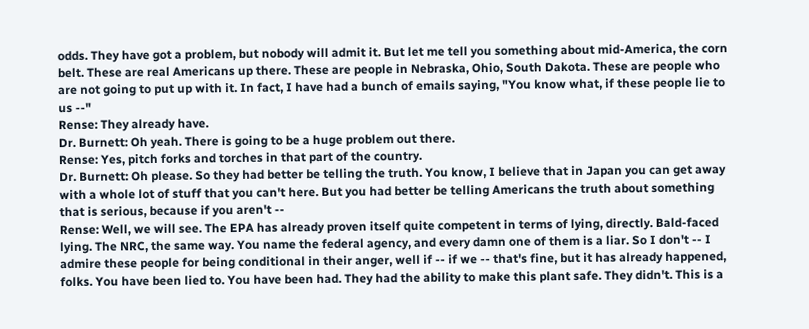odds. They have got a problem, but nobody will admit it. But let me tell you something about mid-America, the corn belt. These are real Americans up there. These are people in Nebraska, Ohio, South Dakota. These are people who are not going to put up with it. In fact, I have had a bunch of emails saying, "You know what, if these people lie to us --"
Rense: They already have.
Dr. Burnett: Oh yeah. There is going to be a huge problem out there.
Rense: Yes, pitch forks and torches in that part of the country.
Dr. Burnett: Oh please. So they had better be telling the truth. You know, I believe that in Japan you can get away with a whole lot of stuff that you can't here. But you had better be telling Americans the truth about something that is serious, because if you aren't --
Rense: Well, we will see. The EPA has already proven itself quite competent in terms of lying, directly. Bald-faced lying. The NRC, the same way. You name the federal agency, and every damn one of them is a liar. So I don't -- I admire these people for being conditional in their anger, well if -- if we -- that's fine, but it has already happened, folks. You have been lied to. You have been had. They had the ability to make this plant safe. They didn't. This is a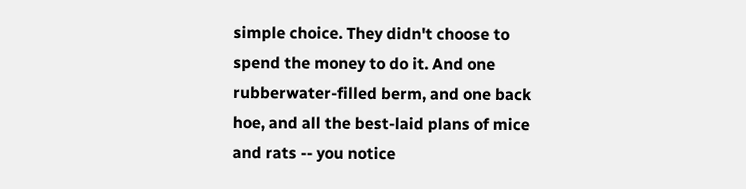simple choice. They didn't choose to spend the money to do it. And one rubberwater-filled berm, and one back hoe, and all the best-laid plans of mice and rats -- you notice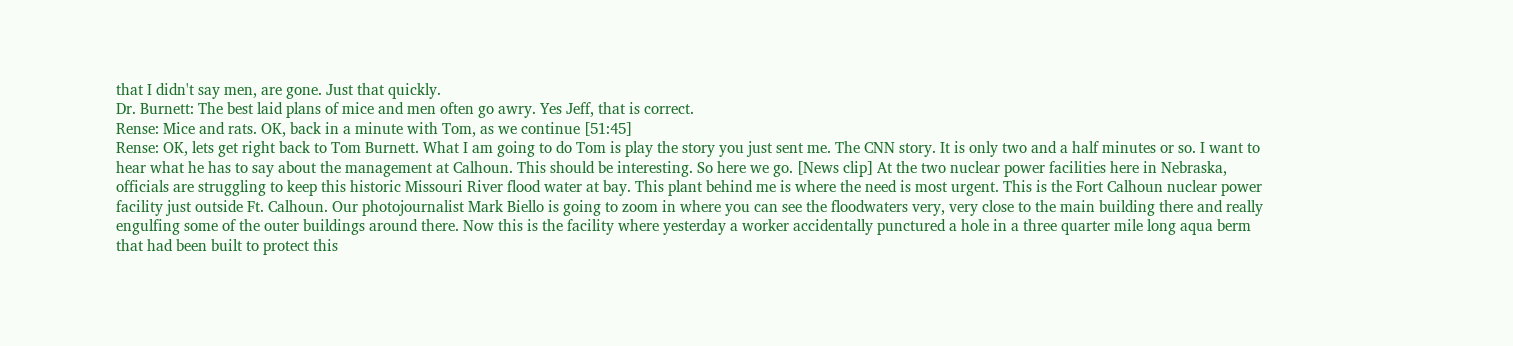that I didn't say men, are gone. Just that quickly.
Dr. Burnett: The best laid plans of mice and men often go awry. Yes Jeff, that is correct.
Rense: Mice and rats. OK, back in a minute with Tom, as we continue [51:45]
Rense: OK, lets get right back to Tom Burnett. What I am going to do Tom is play the story you just sent me. The CNN story. It is only two and a half minutes or so. I want to hear what he has to say about the management at Calhoun. This should be interesting. So here we go. [News clip] At the two nuclear power facilities here in Nebraska, officials are struggling to keep this historic Missouri River flood water at bay. This plant behind me is where the need is most urgent. This is the Fort Calhoun nuclear power facility just outside Ft. Calhoun. Our photojournalist Mark Biello is going to zoom in where you can see the floodwaters very, very close to the main building there and really engulfing some of the outer buildings around there. Now this is the facility where yesterday a worker accidentally punctured a hole in a three quarter mile long aqua berm that had been built to protect this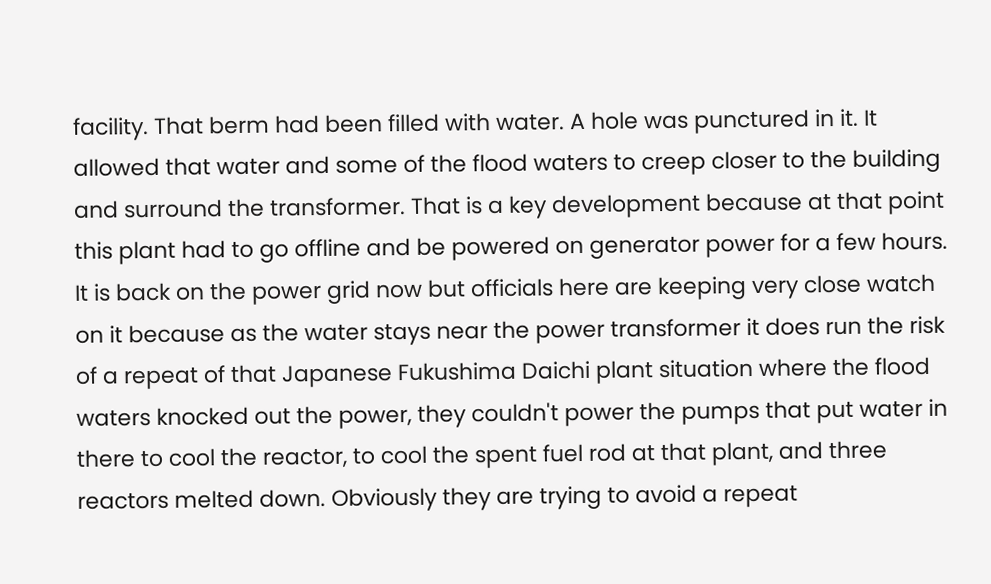facility. That berm had been filled with water. A hole was punctured in it. It allowed that water and some of the flood waters to creep closer to the building and surround the transformer. That is a key development because at that point this plant had to go offline and be powered on generator power for a few hours. It is back on the power grid now but officials here are keeping very close watch on it because as the water stays near the power transformer it does run the risk of a repeat of that Japanese Fukushima Daichi plant situation where the flood waters knocked out the power, they couldn't power the pumps that put water in there to cool the reactor, to cool the spent fuel rod at that plant, and three reactors melted down. Obviously they are trying to avoid a repeat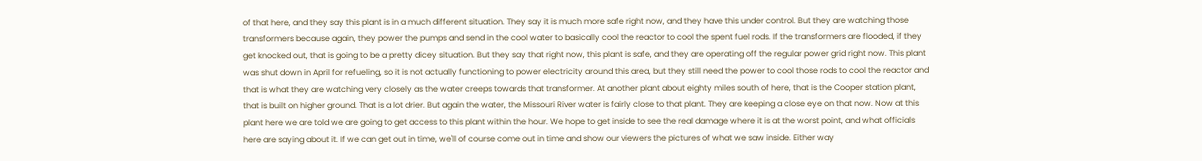of that here, and they say this plant is in a much different situation. They say it is much more safe right now, and they have this under control. But they are watching those transformers because again, they power the pumps and send in the cool water to basically cool the reactor to cool the spent fuel rods. If the transformers are flooded, if they get knocked out, that is going to be a pretty dicey situation. But they say that right now, this plant is safe, and they are operating off the regular power grid right now. This plant was shut down in April for refueling, so it is not actually functioning to power electricity around this area, but they still need the power to cool those rods to cool the reactor and that is what they are watching very closely as the water creeps towards that transformer. At another plant about eighty miles south of here, that is the Cooper station plant, that is built on higher ground. That is a lot drier. But again the water, the Missouri River water is fairly close to that plant. They are keeping a close eye on that now. Now at this plant here we are told we are going to get access to this plant within the hour. We hope to get inside to see the real damage where it is at the worst point, and what officials here are saying about it. If we can get out in time, we'll of course come out in time and show our viewers the pictures of what we saw inside. Either way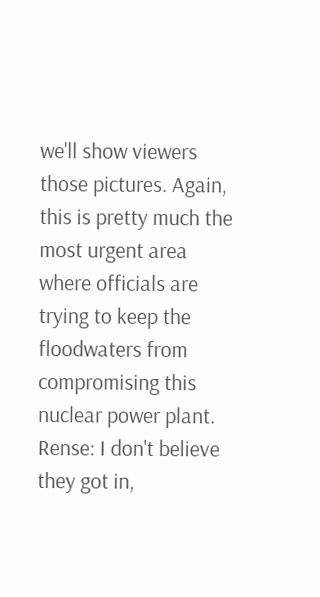we'll show viewers those pictures. Again, this is pretty much the most urgent area where officials are trying to keep the floodwaters from compromising this nuclear power plant.
Rense: I don't believe they got in,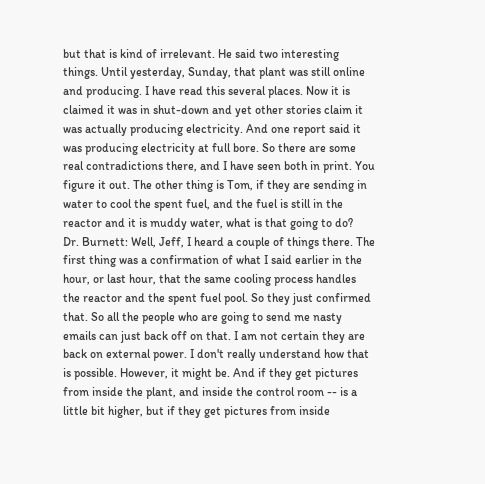but that is kind of irrelevant. He said two interesting things. Until yesterday, Sunday, that plant was still online and producing. I have read this several places. Now it is claimed it was in shut-down and yet other stories claim it was actually producing electricity. And one report said it was producing electricity at full bore. So there are some real contradictions there, and I have seen both in print. You figure it out. The other thing is Tom, if they are sending in water to cool the spent fuel, and the fuel is still in the reactor and it is muddy water, what is that going to do?
Dr. Burnett: Well, Jeff, I heard a couple of things there. The first thing was a confirmation of what I said earlier in the hour, or last hour, that the same cooling process handles the reactor and the spent fuel pool. So they just confirmed that. So all the people who are going to send me nasty emails can just back off on that. I am not certain they are back on external power. I don't really understand how that is possible. However, it might be. And if they get pictures from inside the plant, and inside the control room -- is a little bit higher, but if they get pictures from inside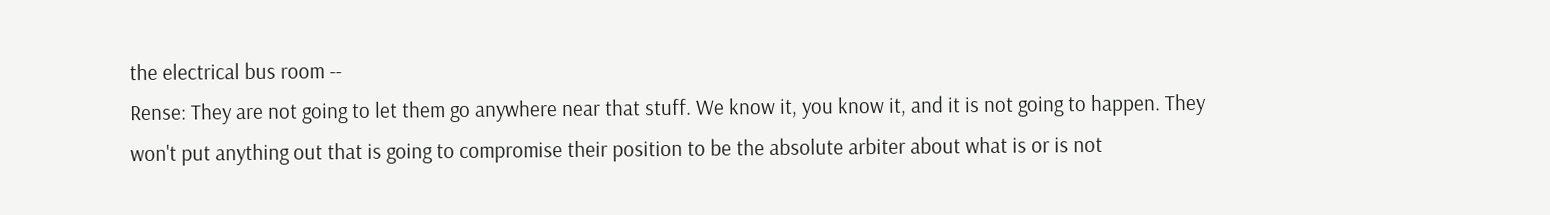the electrical bus room --
Rense: They are not going to let them go anywhere near that stuff. We know it, you know it, and it is not going to happen. They won't put anything out that is going to compromise their position to be the absolute arbiter about what is or is not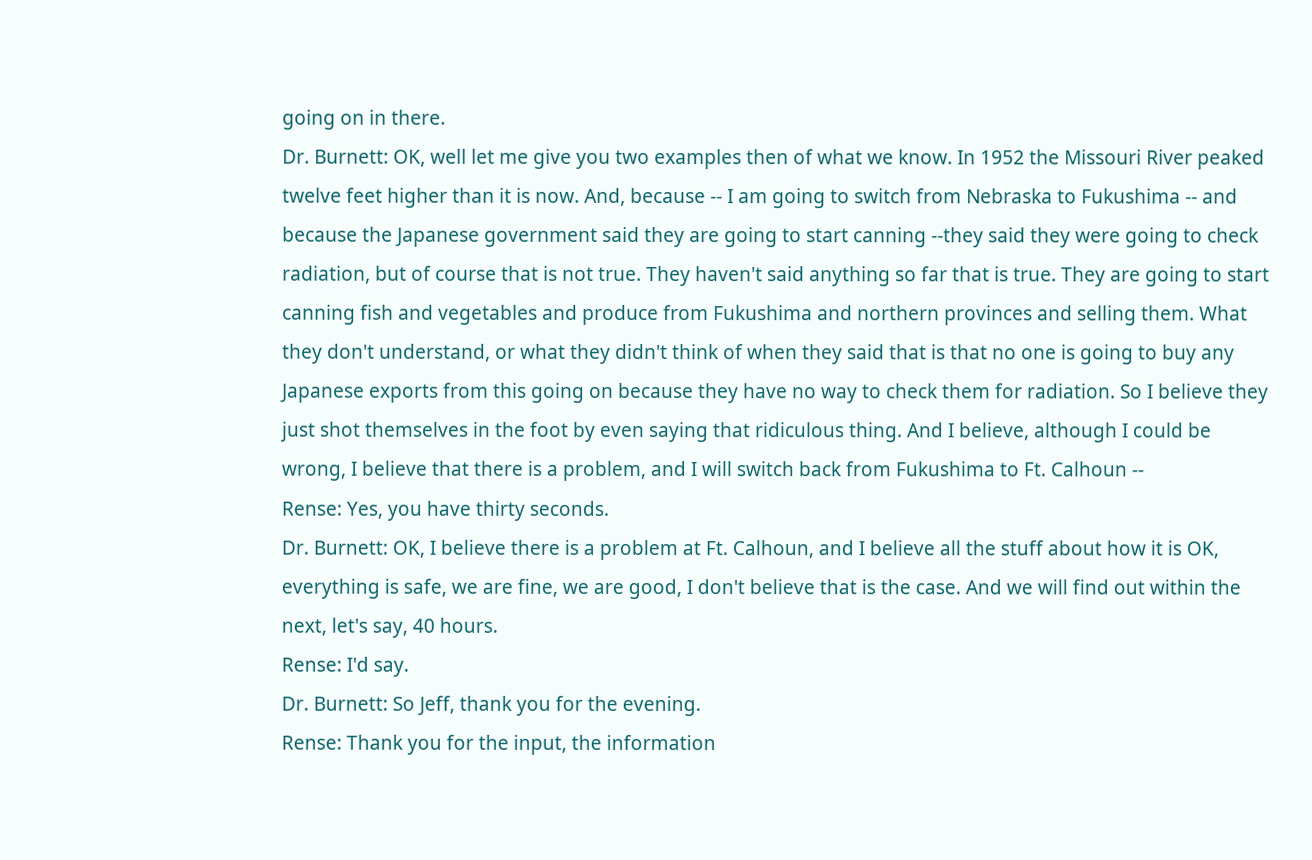going on in there.
Dr. Burnett: OK, well let me give you two examples then of what we know. In 1952 the Missouri River peaked twelve feet higher than it is now. And, because -- I am going to switch from Nebraska to Fukushima -- and because the Japanese government said they are going to start canning --they said they were going to check radiation, but of course that is not true. They haven't said anything so far that is true. They are going to start canning fish and vegetables and produce from Fukushima and northern provinces and selling them. What they don't understand, or what they didn't think of when they said that is that no one is going to buy any Japanese exports from this going on because they have no way to check them for radiation. So I believe they just shot themselves in the foot by even saying that ridiculous thing. And I believe, although I could be wrong, I believe that there is a problem, and I will switch back from Fukushima to Ft. Calhoun --
Rense: Yes, you have thirty seconds.
Dr. Burnett: OK, I believe there is a problem at Ft. Calhoun, and I believe all the stuff about how it is OK, everything is safe, we are fine, we are good, I don't believe that is the case. And we will find out within the next, let's say, 40 hours.
Rense: I'd say.
Dr. Burnett: So Jeff, thank you for the evening.
Rense: Thank you for the input, the information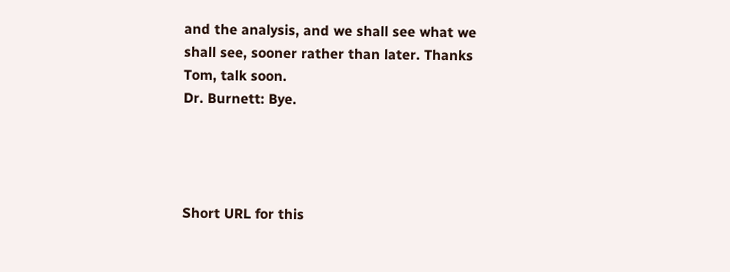and the analysis, and we shall see what we shall see, sooner rather than later. Thanks Tom, talk soon.
Dr. Burnett: Bye.




Short URL for this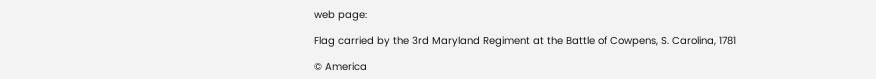web page:

Flag carried by the 3rd Maryland Regiment at the Battle of Cowpens, S. Carolina, 1781

© America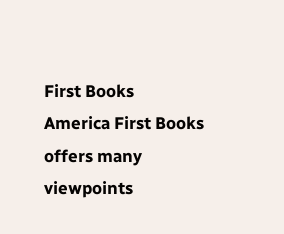First Books
America First Books offers many viewpoints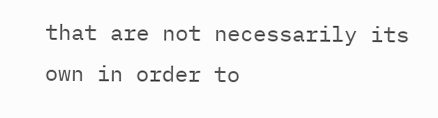that are not necessarily its own in order to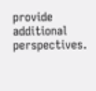provide additional perspectives.